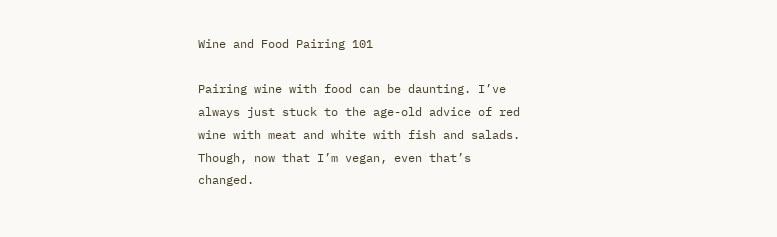Wine and Food Pairing 101

Pairing wine with food can be daunting. I’ve always just stuck to the age-old advice of red wine with meat and white with fish and salads. Though, now that I’m vegan, even that’s changed.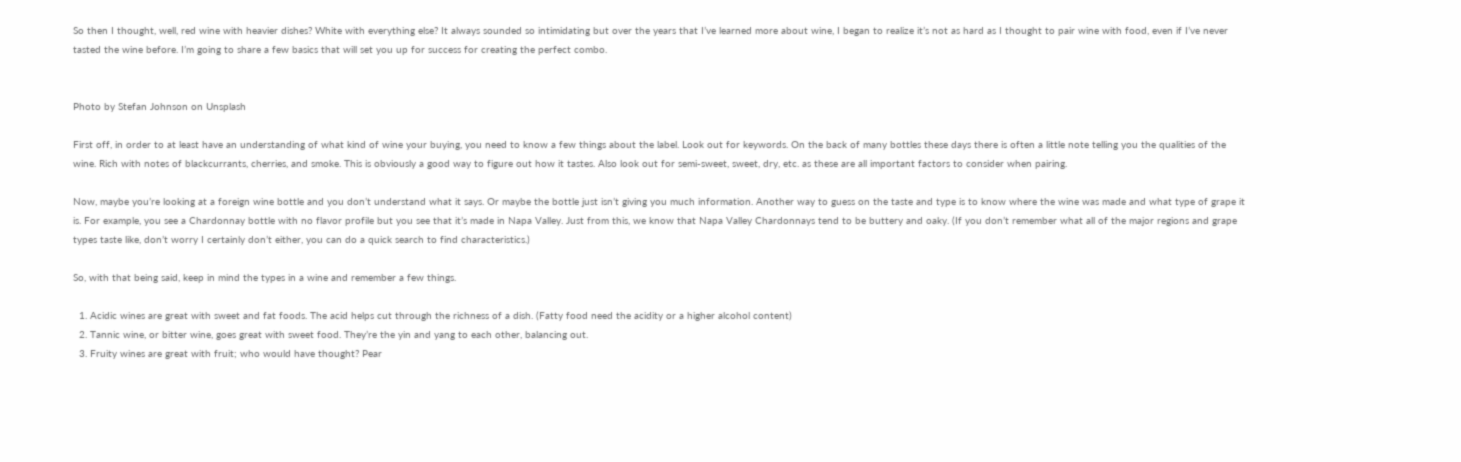So then I thought, well, red wine with heavier dishes? White with everything else? It always sounded so intimidating but over the years that I’ve learned more about wine, I began to realize it’s not as hard as I thought to pair wine with food, even if I’ve never tasted the wine before. I’m going to share a few basics that will set you up for success for creating the perfect combo.


Photo by Stefan Johnson on Unsplash

First off, in order to at least have an understanding of what kind of wine your buying, you need to know a few things about the label. Look out for keywords. On the back of many bottles these days there is often a little note telling you the qualities of the wine. Rich with notes of blackcurrants, cherries, and smoke. This is obviously a good way to figure out how it tastes. Also look out for semi-sweet, sweet, dry, etc. as these are all important factors to consider when pairing.

Now, maybe you’re looking at a foreign wine bottle and you don’t understand what it says. Or maybe the bottle just isn’t giving you much information. Another way to guess on the taste and type is to know where the wine was made and what type of grape it is. For example, you see a Chardonnay bottle with no flavor profile but you see that it’s made in Napa Valley. Just from this, we know that Napa Valley Chardonnays tend to be buttery and oaky. (If you don’t remember what all of the major regions and grape types taste like, don’t worry I certainly don’t either, you can do a quick search to find characteristics.)

So, with that being said, keep in mind the types in a wine and remember a few things.

  1. Acidic wines are great with sweet and fat foods. The acid helps cut through the richness of a dish. (Fatty food need the acidity or a higher alcohol content)
  2. Tannic wine, or bitter wine, goes great with sweet food. They’re the yin and yang to each other, balancing out.
  3. Fruity wines are great with fruit; who would have thought? Pear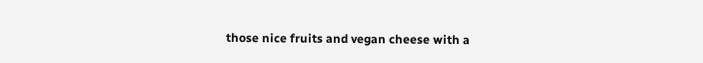those nice fruits and vegan cheese with a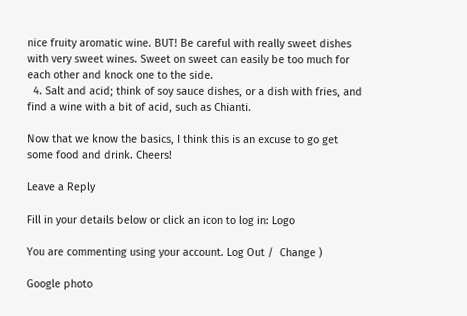nice fruity aromatic wine. BUT! Be careful with really sweet dishes with very sweet wines. Sweet on sweet can easily be too much for each other and knock one to the side.
  4. Salt and acid; think of soy sauce dishes, or a dish with fries, and find a wine with a bit of acid, such as Chianti.

Now that we know the basics, I think this is an excuse to go get some food and drink. Cheers!

Leave a Reply

Fill in your details below or click an icon to log in: Logo

You are commenting using your account. Log Out /  Change )

Google photo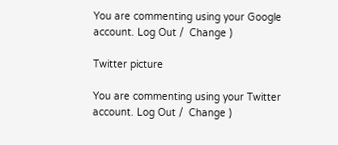You are commenting using your Google account. Log Out /  Change )

Twitter picture

You are commenting using your Twitter account. Log Out /  Change )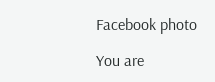Facebook photo

You are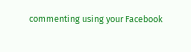commenting using your Facebook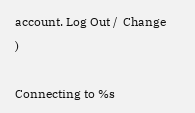account. Log Out /  Change )

Connecting to %s